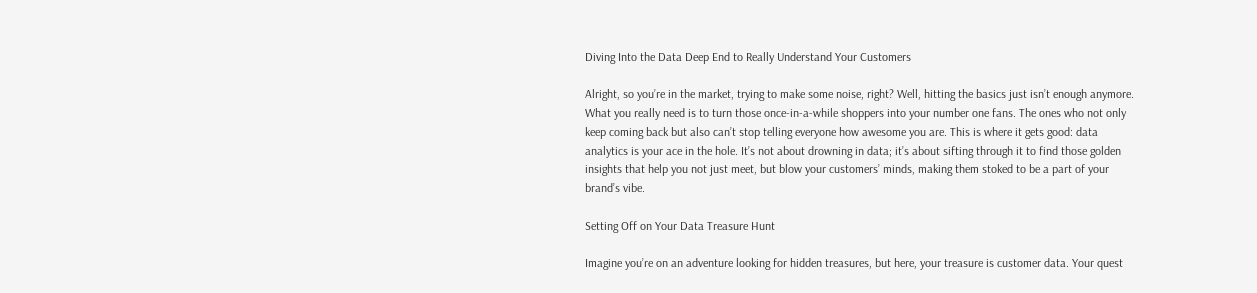Diving Into the Data Deep End to Really Understand Your Customers

Alright, so you’re in the market, trying to make some noise, right? Well, hitting the basics just isn’t enough anymore. What you really need is to turn those once-in-a-while shoppers into your number one fans. The ones who not only keep coming back but also can’t stop telling everyone how awesome you are. This is where it gets good: data analytics is your ace in the hole. It’s not about drowning in data; it’s about sifting through it to find those golden insights that help you not just meet, but blow your customers’ minds, making them stoked to be a part of your brand’s vibe.

Setting Off on Your Data Treasure Hunt

Imagine you’re on an adventure looking for hidden treasures, but here, your treasure is customer data. Your quest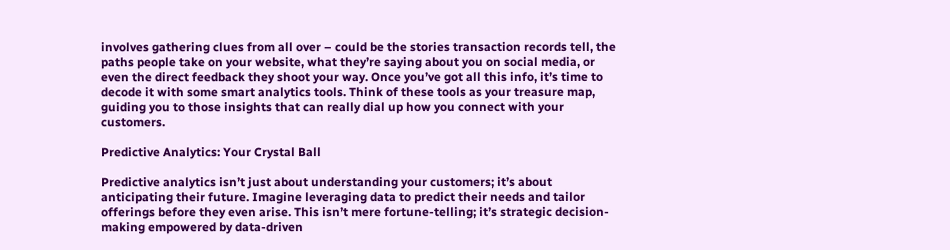involves gathering clues from all over – could be the stories transaction records tell, the paths people take on your website, what they’re saying about you on social media, or even the direct feedback they shoot your way. Once you’ve got all this info, it’s time to decode it with some smart analytics tools. Think of these tools as your treasure map, guiding you to those insights that can really dial up how you connect with your customers.

Predictive Analytics: Your Crystal Ball

Predictive analytics isn’t just about understanding your customers; it’s about anticipating their future. Imagine leveraging data to predict their needs and tailor offerings before they even arise. This isn’t mere fortune-telling; it’s strategic decision-making empowered by data-driven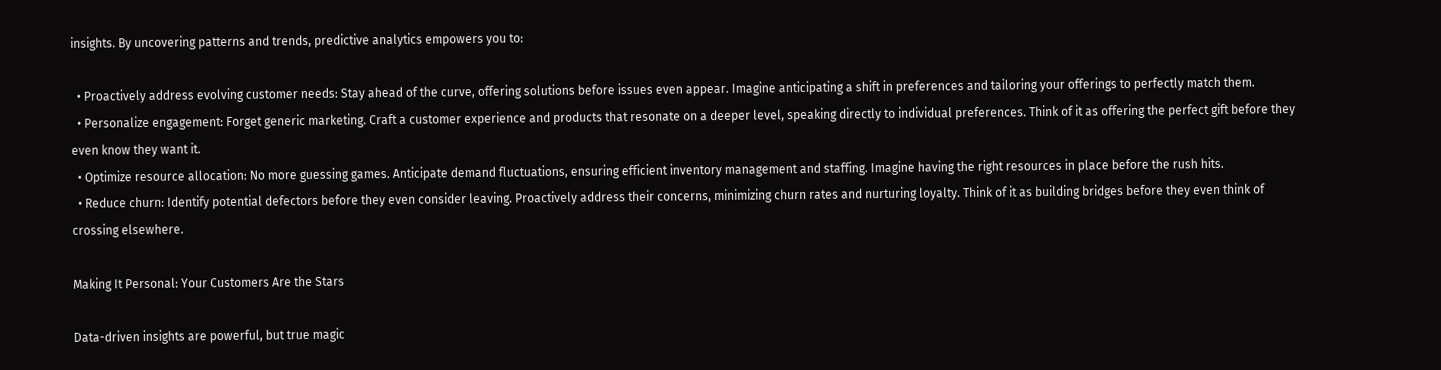insights. By uncovering patterns and trends, predictive analytics empowers you to:

  • Proactively address evolving customer needs: Stay ahead of the curve, offering solutions before issues even appear. Imagine anticipating a shift in preferences and tailoring your offerings to perfectly match them.
  • Personalize engagement: Forget generic marketing. Craft a customer experience and products that resonate on a deeper level, speaking directly to individual preferences. Think of it as offering the perfect gift before they even know they want it.
  • Optimize resource allocation: No more guessing games. Anticipate demand fluctuations, ensuring efficient inventory management and staffing. Imagine having the right resources in place before the rush hits.
  • Reduce churn: Identify potential defectors before they even consider leaving. Proactively address their concerns, minimizing churn rates and nurturing loyalty. Think of it as building bridges before they even think of crossing elsewhere.

Making It Personal: Your Customers Are the Stars

Data-driven insights are powerful, but true magic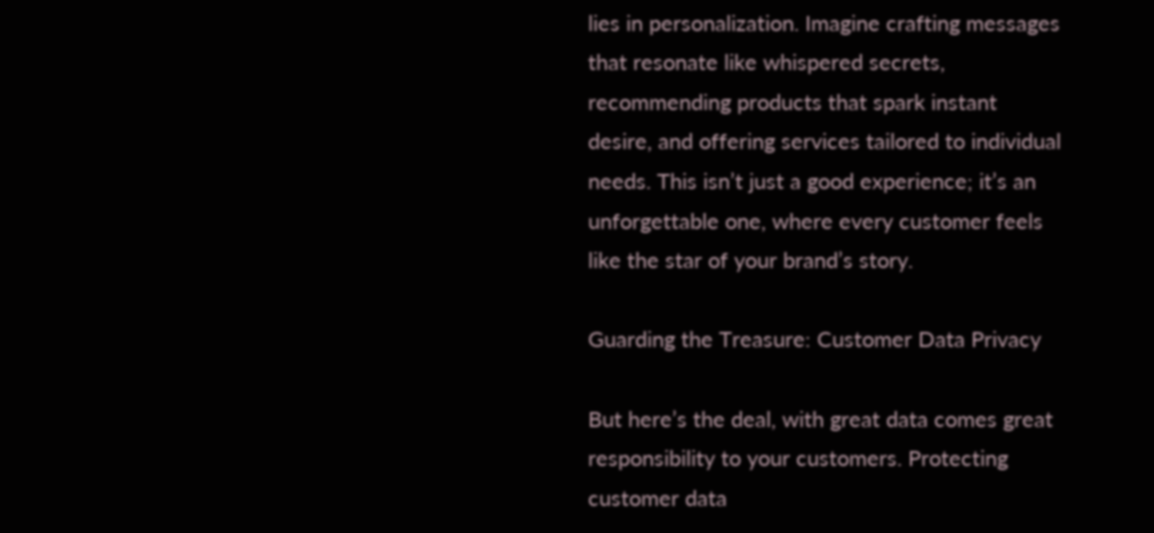lies in personalization. Imagine crafting messages that resonate like whispered secrets, recommending products that spark instant desire, and offering services tailored to individual needs. This isn’t just a good experience; it’s an unforgettable one, where every customer feels like the star of your brand’s story.

Guarding the Treasure: Customer Data Privacy

But here’s the deal, with great data comes great responsibility to your customers. Protecting customer data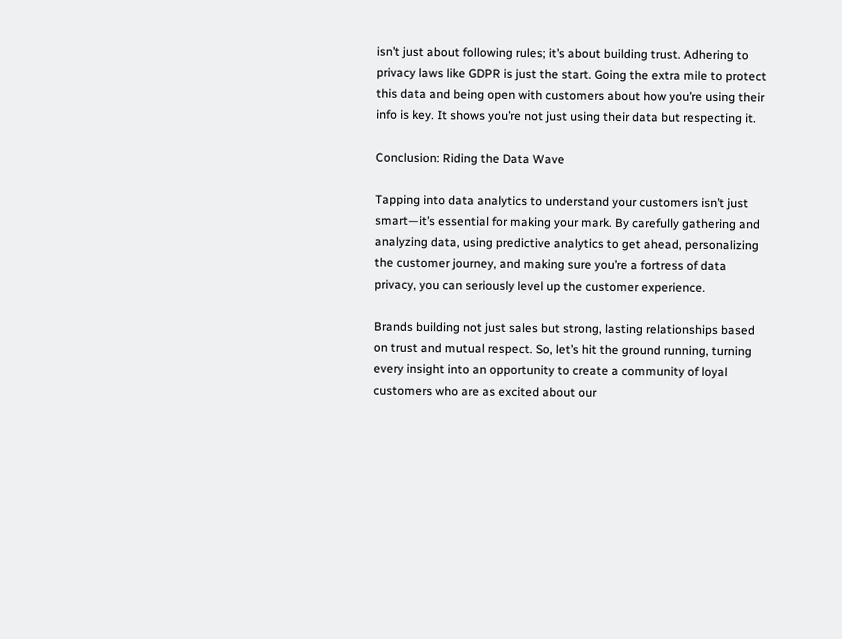isn’t just about following rules; it’s about building trust. Adhering to privacy laws like GDPR is just the start. Going the extra mile to protect this data and being open with customers about how you’re using their info is key. It shows you’re not just using their data but respecting it.

Conclusion: Riding the Data Wave

Tapping into data analytics to understand your customers isn’t just smart—it’s essential for making your mark. By carefully gathering and analyzing data, using predictive analytics to get ahead, personalizing the customer journey, and making sure you’re a fortress of data privacy, you can seriously level up the customer experience.

Brands building not just sales but strong, lasting relationships based on trust and mutual respect. So, let’s hit the ground running, turning every insight into an opportunity to create a community of loyal customers who are as excited about our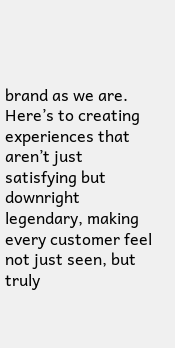brand as we are. Here’s to creating experiences that aren’t just satisfying but downright legendary, making every customer feel not just seen, but truly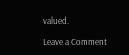valued.

Leave a Comment